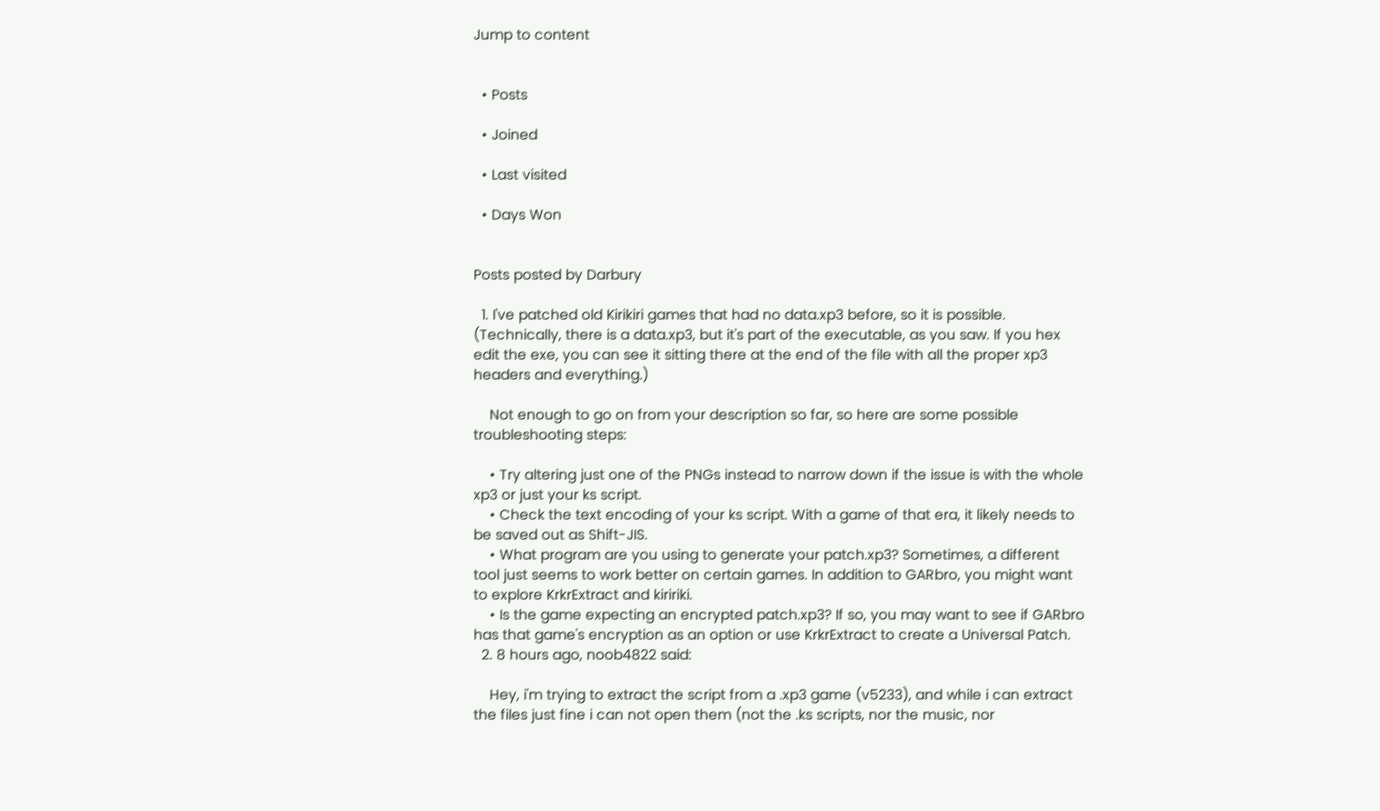Jump to content


  • Posts

  • Joined

  • Last visited

  • Days Won


Posts posted by Darbury

  1. I've patched old Kirikiri games that had no data.xp3 before, so it is possible. (Technically, there is a data.xp3, but it's part of the executable, as you saw. If you hex edit the exe, you can see it sitting there at the end of the file with all the proper xp3 headers and everything.)

    Not enough to go on from your description so far, so here are some possible troubleshooting steps:

    • Try altering just one of the PNGs instead to narrow down if the issue is with the whole xp3 or just your ks script.
    • Check the text encoding of your ks script. With a game of that era, it likely needs to be saved out as Shift-JIS.
    • What program are you using to generate your patch.xp3? Sometimes, a different tool just seems to work better on certain games. In addition to GARbro, you might want to explore KrkrExtract and kiririki.
    • Is the game expecting an encrypted patch.xp3? If so, you may want to see if GARbro has that game's encryption as an option or use KrkrExtract to create a Universal Patch.
  2. 8 hours ago, noob4822 said:

    Hey, i'm trying to extract the script from a .xp3 game (v5233), and while i can extract the files just fine i can not open them (not the .ks scripts, nor the music, nor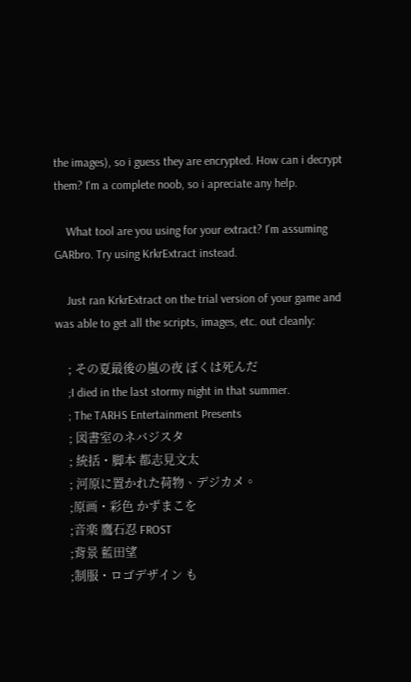the images), so i guess they are encrypted. How can i decrypt them? I'm a complete noob, so i apreciate any help.

    What tool are you using for your extract? I'm assuming GARbro. Try using KrkrExtract instead.

    Just ran KrkrExtract on the trial version of your game and was able to get all the scripts, images, etc. out cleanly:

    ; その夏最後の嵐の夜 ぼくは死んだ
    ;I died in the last stormy night in that summer.
    ; The TARHS Entertainment Presents
    ; 図書室のネバジスタ
    ; 統括・脚本 都志見文太
    ; 河原に置かれた荷物、デジカメ。
    ;原画・彩色 かずまこを
    ;音楽 鷹石忍 FROST
    ;背景 藍田望
    ;制服・ロゴデザイン も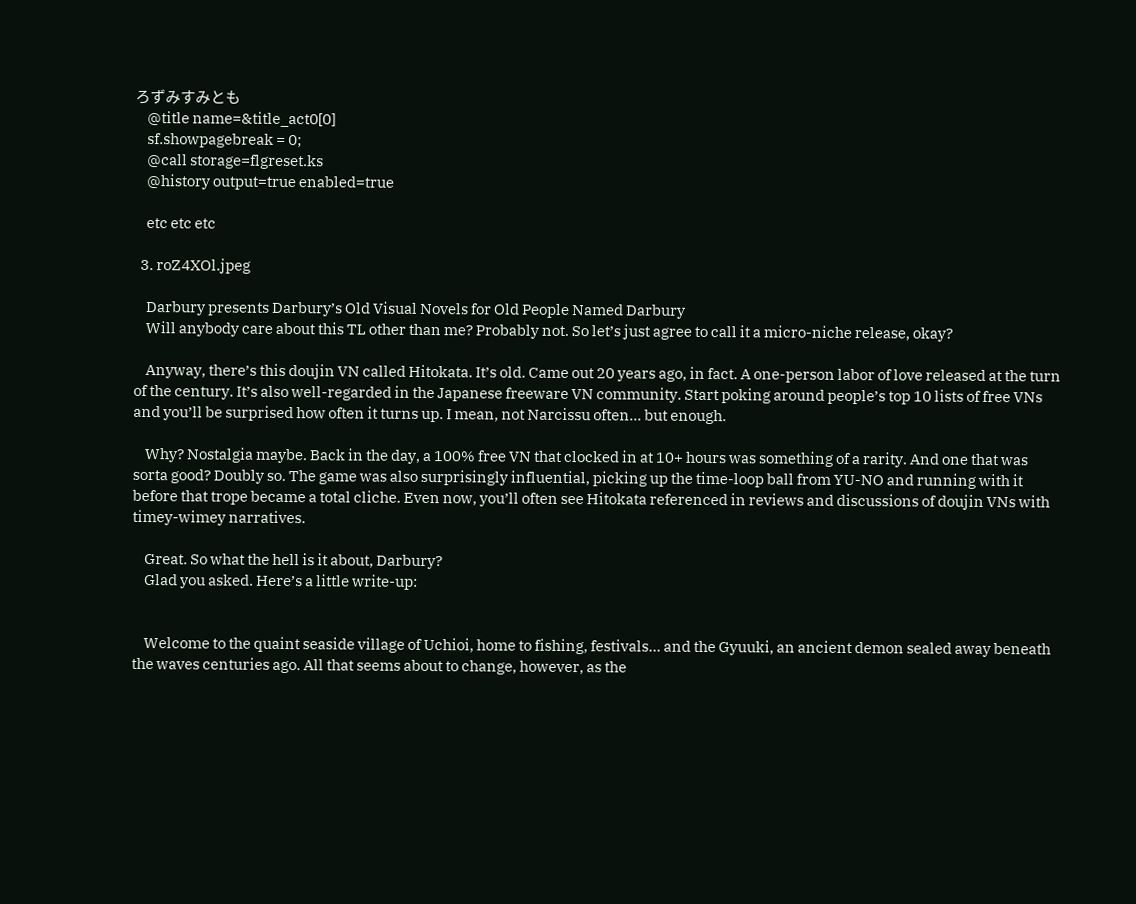ろずみすみとも
    @title name=&title_act0[0]
    sf.showpagebreak = 0;
    @call storage=flgreset.ks
    @history output=true enabled=true

    etc etc etc

  3. roZ4XOl.jpeg

    Darbury presents Darbury’s Old Visual Novels for Old People Named Darbury
    Will anybody care about this TL other than me? Probably not. So let’s just agree to call it a micro-niche release, okay?

    Anyway, there’s this doujin VN called Hitokata. It’s old. Came out 20 years ago, in fact. A one-person labor of love released at the turn of the century. It’s also well-regarded in the Japanese freeware VN community. Start poking around people’s top 10 lists of free VNs and you’ll be surprised how often it turns up. I mean, not Narcissu often… but enough.

    Why? Nostalgia maybe. Back in the day, a 100% free VN that clocked in at 10+ hours was something of a rarity. And one that was sorta good? Doubly so. The game was also surprisingly influential, picking up the time-loop ball from YU-NO and running with it before that trope became a total cliche. Even now, you’ll often see Hitokata referenced in reviews and discussions of doujin VNs with timey-wimey narratives.

    Great. So what the hell is it about, Darbury?
    Glad you asked. Here’s a little write-up:


    Welcome to the quaint seaside village of Uchioi, home to fishing, festivals… and the Gyuuki, an ancient demon sealed away beneath the waves centuries ago. All that seems about to change, however, as the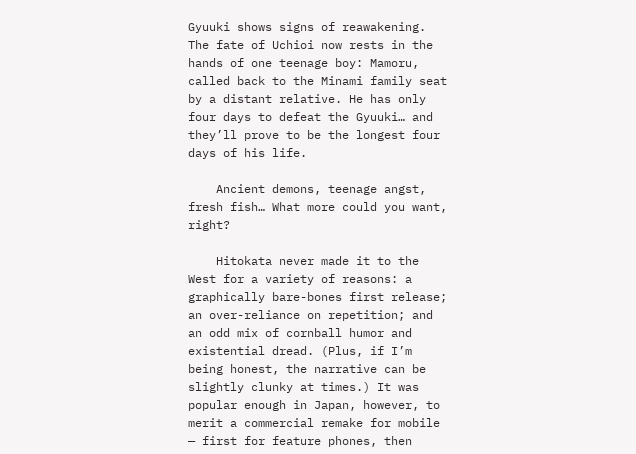Gyuuki shows signs of reawakening. The fate of Uchioi now rests in the hands of one teenage boy: Mamoru, called back to the Minami family seat by a distant relative. He has only four days to defeat the Gyuuki… and they’ll prove to be the longest four days of his life.

    Ancient demons, teenage angst, fresh fish… What more could you want, right?

    Hitokata never made it to the West for a variety of reasons: a graphically bare-bones first release; an over-reliance on repetition; and an odd mix of cornball humor and existential dread. (Plus, if I’m being honest, the narrative can be slightly clunky at times.) It was popular enough in Japan, however, to merit a commercial remake for mobile — first for feature phones, then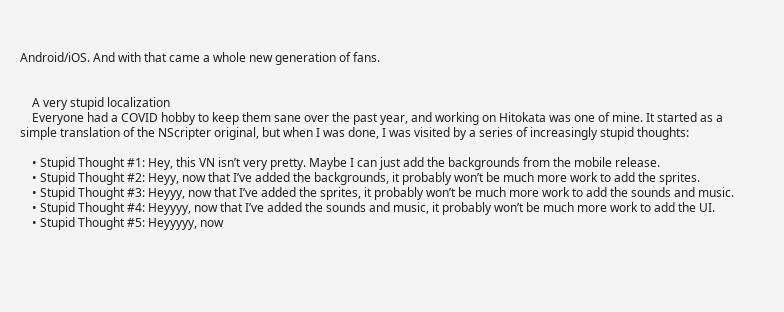Android/iOS. And with that came a whole new generation of fans.


    A very stupid localization
    Everyone had a COVID hobby to keep them sane over the past year, and working on Hitokata was one of mine. It started as a simple translation of the NScripter original, but when I was done, I was visited by a series of increasingly stupid thoughts:

    • Stupid Thought #1: Hey, this VN isn’t very pretty. Maybe I can just add the backgrounds from the mobile release.
    • Stupid Thought #2: Heyy, now that I’ve added the backgrounds, it probably won’t be much more work to add the sprites.
    • Stupid Thought #3: Heyyy, now that I’ve added the sprites, it probably won’t be much more work to add the sounds and music.
    • Stupid Thought #4: Heyyyy, now that I’ve added the sounds and music, it probably won’t be much more work to add the UI.
    • Stupid Thought #5: Heyyyyy, now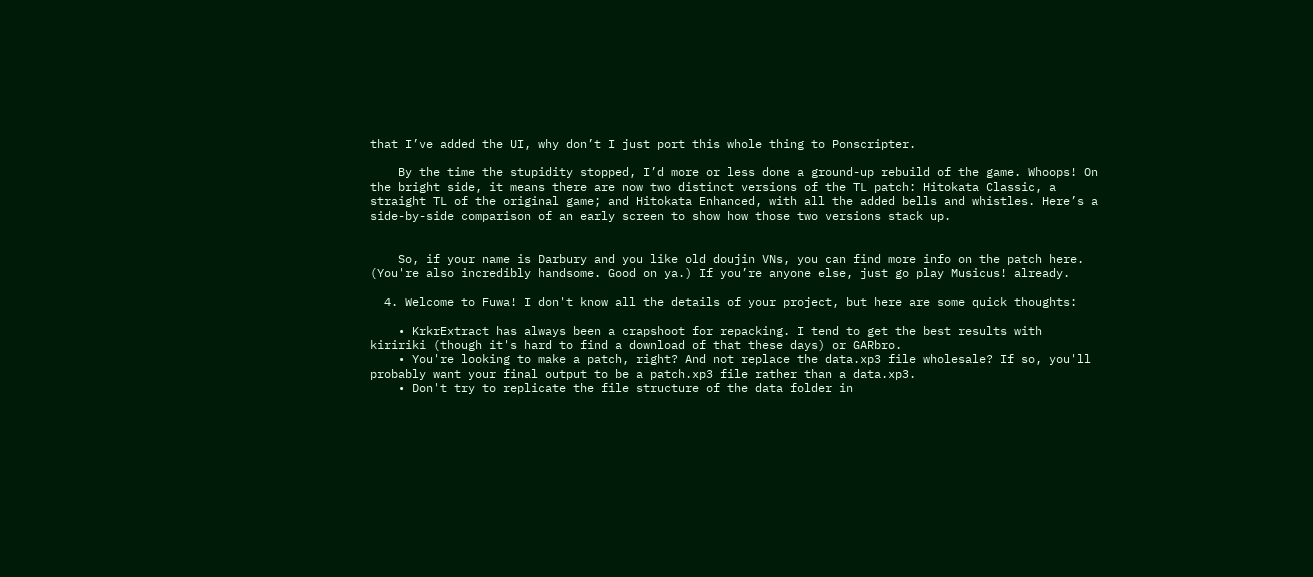that I’ve added the UI, why don’t I just port this whole thing to Ponscripter.

    By the time the stupidity stopped, I’d more or less done a ground-up rebuild of the game. Whoops! On the bright side, it means there are now two distinct versions of the TL patch: Hitokata Classic, a straight TL of the original game; and Hitokata Enhanced, with all the added bells and whistles. Here’s a side-by-side comparison of an early screen to show how those two versions stack up.


    So, if your name is Darbury and you like old doujin VNs, you can find more info on the patch here. (You're also incredibly handsome. Good on ya.) If you’re anyone else, just go play Musicus! already.

  4. Welcome to Fuwa! I don't know all the details of your project, but here are some quick thoughts:

    • KrkrExtract has always been a crapshoot for repacking. I tend to get the best results with kiririki (though it's hard to find a download of that these days) or GARbro.
    • You're looking to make a patch, right? And not replace the data.xp3 file wholesale? If so, you'll probably want your final output to be a patch.xp3 file rather than a data.xp3.
    • Don't try to replicate the file structure of the data folder in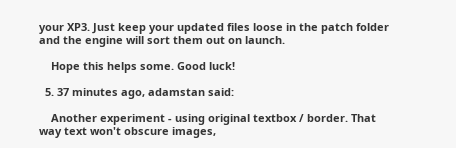your XP3. Just keep your updated files loose in the patch folder and the engine will sort them out on launch.

    Hope this helps some. Good luck!

  5. 37 minutes ago, adamstan said:

    Another experiment - using original textbox / border. That way text won't obscure images,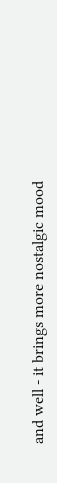and well - it brings more nostalgic mood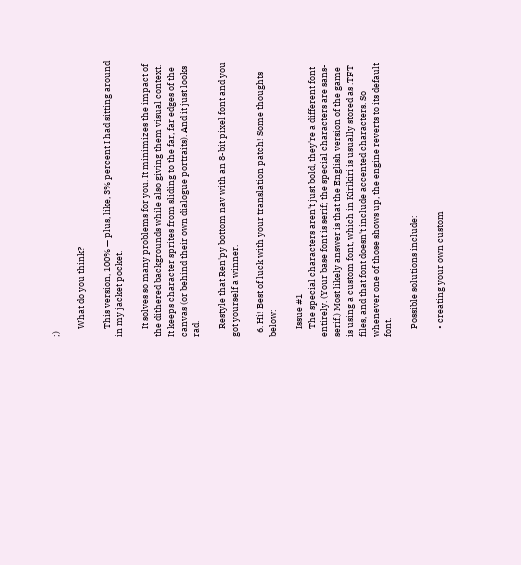;)

    What do you think?

    This version, 100% — plus, like, 3% percent I had sitting around in my jacket pocket.

    It solves so many problems for you. It minimizes the impact of the dithered backgrounds while also giving them visual context. It keeps character sprites from sliding to the far, far edges of the canvas (or behind their own dialogue portraits). And it just looks rad.

    Restyle that Ren'py bottom nav with an 8-bit pixel font and you got yourself a winner.

  6. Hi! Best of luck with your translation patch! Some thoughts below:

    Issue #1
    The special characters aren't just bold, they're a different font entirely. (Your base font is serif; the special characters are sans-serif.) Most likely answer is that the English version of the game is using a custom font, which in Kirikiri is usually stored as .TFT files, and that font doesn't include accented characters. So whenever one of those shows up, the engine reverts to its default font.

    Possible solutions include:

    • creating your own custom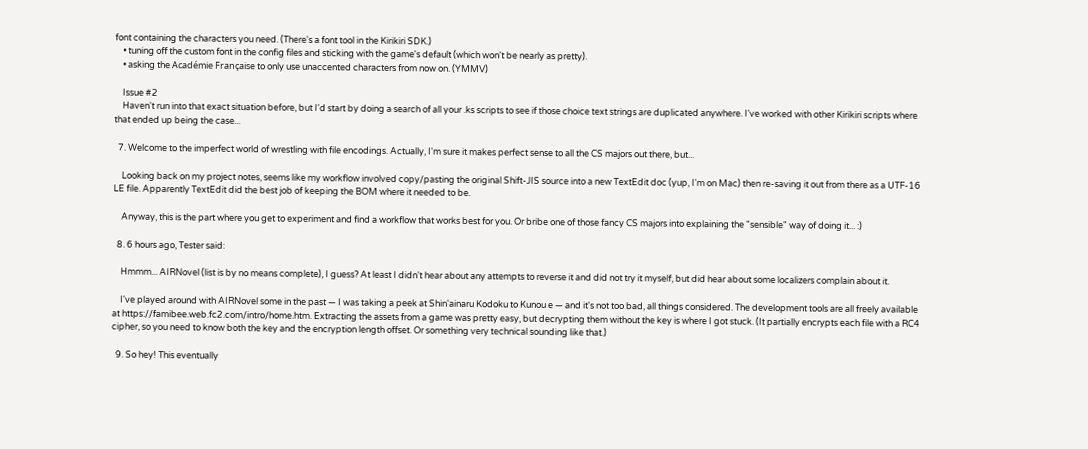font containing the characters you need. (There's a font tool in the Kirikiri SDK.)
    • tuning off the custom font in the config files and sticking with the game's default (which won't be nearly as pretty).
    • asking the Académie Française to only use unaccented characters from now on. (YMMV)

    Issue #2
    Haven't run into that exact situation before, but I'd start by doing a search of all your .ks scripts to see if those choice text strings are duplicated anywhere. I've worked with other Kirikiri scripts where that ended up being the case...

  7. Welcome to the imperfect world of wrestling with file encodings. Actually, I'm sure it makes perfect sense to all the CS majors out there, but...

    Looking back on my project notes, seems like my workflow involved copy/pasting the original Shift-JIS source into a new TextEdit doc (yup, I'm on Mac) then re-saving it out from there as a UTF-16 LE file. Apparently TextEdit did the best job of keeping the BOM where it needed to be.

    Anyway, this is the part where you get to experiment and find a workflow that works best for you. Or bribe one of those fancy CS majors into explaining the "sensible" way of doing it... :)

  8. 6 hours ago, Tester said:

    Hmmm... AIRNovel (list is by no means complete), I guess? At least I didn't hear about any attempts to reverse it and did not try it myself, but did hear about some localizers complain about it.

    I've played around with AIRNovel some in the past — I was taking a peek at Shin'ainaru Kodoku to Kunou e — and it's not too bad, all things considered. The development tools are all freely available at https://famibee.web.fc2.com/intro/home.htm. Extracting the assets from a game was pretty easy, but decrypting them without the key is where I got stuck. (It partially encrypts each file with a RC4 cipher, so you need to know both the key and the encryption length offset. Or something very technical sounding like that.)

  9. So hey! This eventually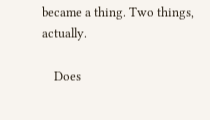became a thing. Two things, actually.

    Does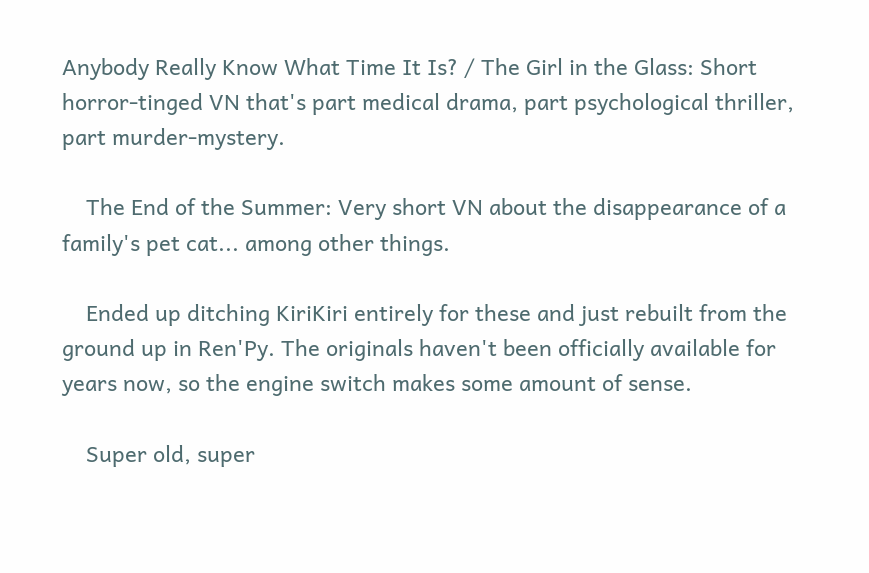Anybody Really Know What Time It Is? / The Girl in the Glass: Short horror-tinged VN that's part medical drama, part psychological thriller, part murder-mystery.

    The End of the Summer: Very short VN about the disappearance of a family's pet cat... among other things.

    Ended up ditching KiriKiri entirely for these and just rebuilt from the ground up in Ren'Py. The originals haven't been officially available for years now, so the engine switch makes some amount of sense.

    Super old, super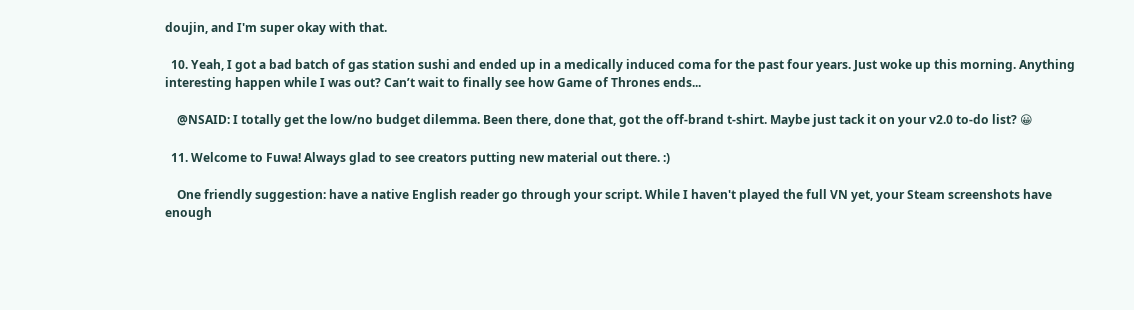doujin, and I'm super okay with that.

  10. Yeah, I got a bad batch of gas station sushi and ended up in a medically induced coma for the past four years. Just woke up this morning. Anything interesting happen while I was out? Can’t wait to finally see how Game of Thrones ends...

    @NSAID: I totally get the low/no budget dilemma. Been there, done that, got the off-brand t-shirt. Maybe just tack it on your v2.0 to-do list? 😀

  11. Welcome to Fuwa! Always glad to see creators putting new material out there. :)

    One friendly suggestion: have a native English reader go through your script. While I haven't played the full VN yet, your Steam screenshots have enough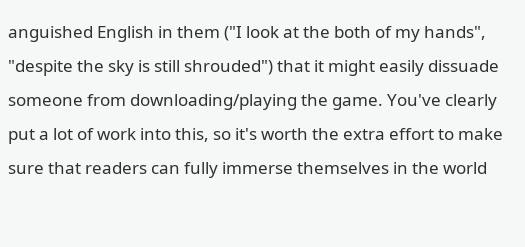anguished English in them ("I look at the both of my hands", "despite the sky is still shrouded") that it might easily dissuade someone from downloading/playing the game. You've clearly put a lot of work into this, so it's worth the extra effort to make sure that readers can fully immerse themselves in the world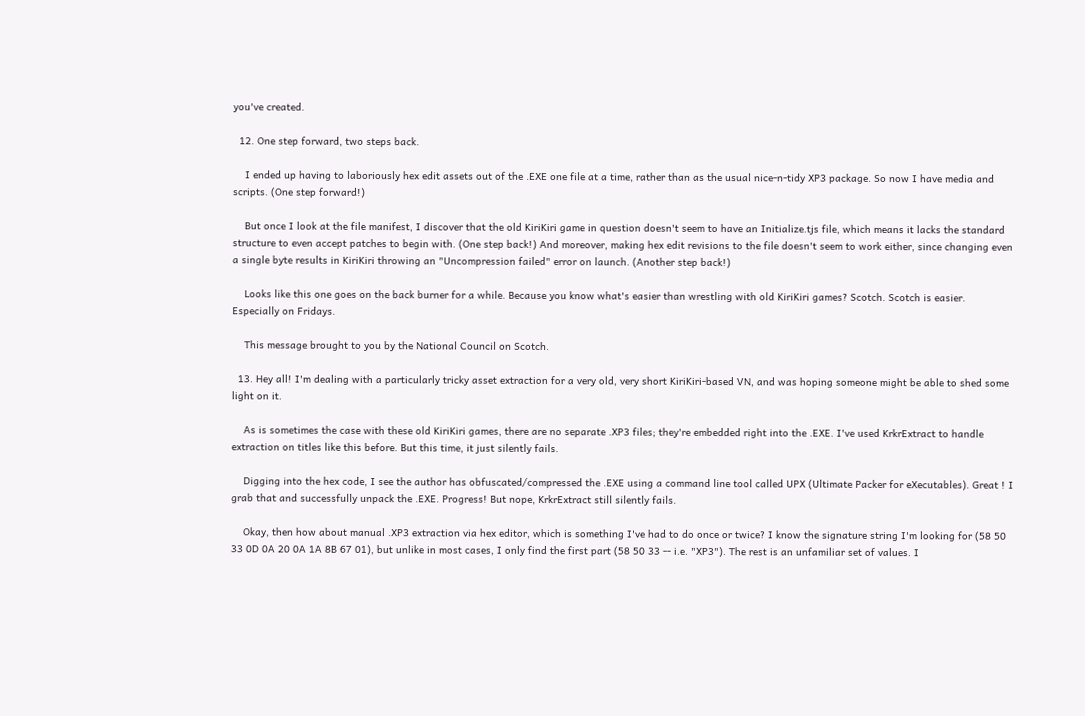you've created.

  12. One step forward, two steps back.

    I ended up having to laboriously hex edit assets out of the .EXE one file at a time, rather than as the usual nice-n-tidy XP3 package. So now I have media and scripts. (One step forward!)

    But once I look at the file manifest, I discover that the old KiriKiri game in question doesn't seem to have an Initialize.tjs file, which means it lacks the standard structure to even accept patches to begin with. (One step back!) And moreover, making hex edit revisions to the file doesn't seem to work either, since changing even a single byte results in KiriKiri throwing an "Uncompression failed" error on launch. (Another step back!)

    Looks like this one goes on the back burner for a while. Because you know what's easier than wrestling with old KiriKiri games? Scotch. Scotch is easier. Especially on Fridays.

    This message brought to you by the National Council on Scotch.

  13. Hey all! I'm dealing with a particularly tricky asset extraction for a very old, very short KiriKiri-based VN, and was hoping someone might be able to shed some light on it.

    As is sometimes the case with these old KiriKiri games, there are no separate .XP3 files; they're embedded right into the .EXE. I've used KrkrExtract to handle extraction on titles like this before. But this time, it just silently fails.

    Digging into the hex code, I see the author has obfuscated/compressed the .EXE using a command line tool called UPX (Ultimate Packer for eXecutables). Great ! I grab that and successfully unpack the .EXE. Progress! But nope, KrkrExtract still silently fails.

    Okay, then how about manual .XP3 extraction via hex editor, which is something I've had to do once or twice? I know the signature string I'm looking for (58 50 33 0D 0A 20 0A 1A 8B 67 01), but unlike in most cases, I only find the first part (58 50 33 -- i.e. "XP3"). The rest is an unfamiliar set of values. I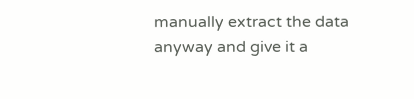manually extract the data anyway and give it a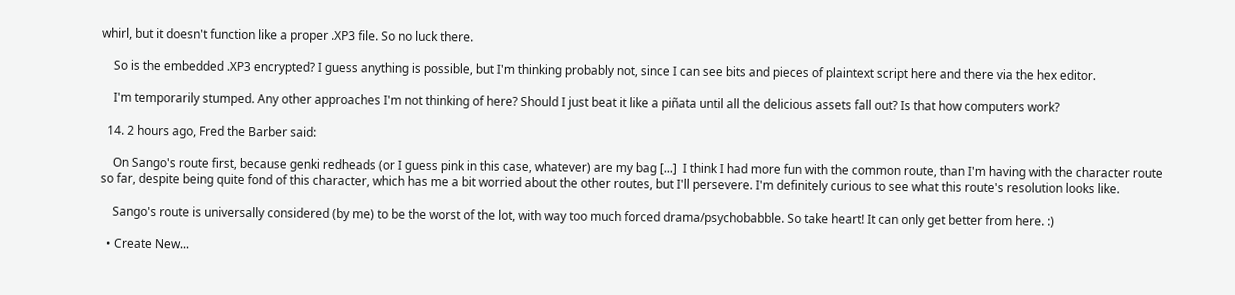whirl, but it doesn't function like a proper .XP3 file. So no luck there.

    So is the embedded .XP3 encrypted? I guess anything is possible, but I'm thinking probably not, since I can see bits and pieces of plaintext script here and there via the hex editor.

    I'm temporarily stumped. Any other approaches I'm not thinking of here? Should I just beat it like a piñata until all the delicious assets fall out? Is that how computers work?

  14. 2 hours ago, Fred the Barber said:

    On Sango's route first, because genki redheads (or I guess pink in this case, whatever) are my bag [...]  I think I had more fun with the common route, than I'm having with the character route so far, despite being quite fond of this character, which has me a bit worried about the other routes, but I'll persevere. I'm definitely curious to see what this route's resolution looks like.

    Sango's route is universally considered (by me) to be the worst of the lot, with way too much forced drama/psychobabble. So take heart! It can only get better from here. :)

  • Create New...